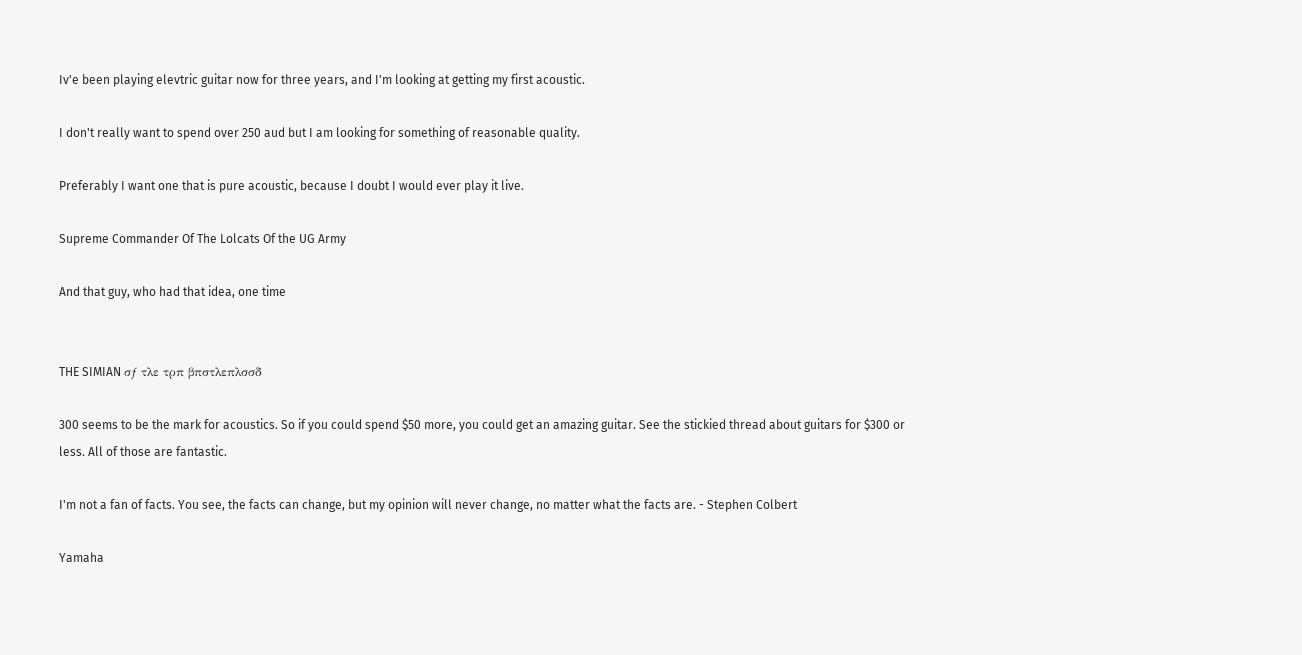Iv'e been playing elevtric guitar now for three years, and I'm looking at getting my first acoustic.

I don't really want to spend over 250 aud but I am looking for something of reasonable quality.

Preferably I want one that is pure acoustic, because I doubt I would ever play it live.

Supreme Commander Of The Lolcats Of the UG Army

And that guy, who had that idea, one time


THE SIMIAN σƒ τλε τρπ βπστλεπλσσδ

300 seems to be the mark for acoustics. So if you could spend $50 more, you could get an amazing guitar. See the stickied thread about guitars for $300 or less. All of those are fantastic.

I'm not a fan of facts. You see, the facts can change, but my opinion will never change, no matter what the facts are. - Stephen Colbert

Yamaha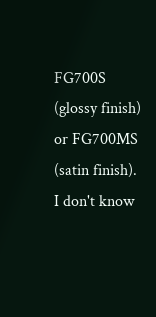FG700S (glossy finish) or FG700MS (satin finish). I don't know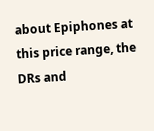about Epiphones at this price range, the DRs and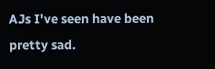AJs I've seen have been pretty sad.